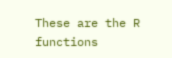These are the R functions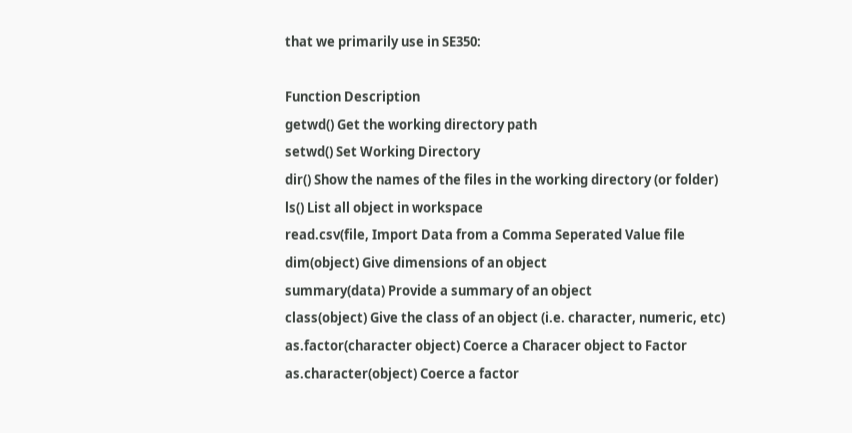that we primarily use in SE350:

Function Description
getwd() Get the working directory path
setwd() Set Working Directory
dir() Show the names of the files in the working directory (or folder)
ls() List all object in workspace
read.csv(file, Import Data from a Comma Seperated Value file
dim(object) Give dimensions of an object
summary(data) Provide a summary of an object
class(object) Give the class of an object (i.e. character, numeric, etc)
as.factor(character object) Coerce a Characer object to Factor
as.character(object) Coerce a factor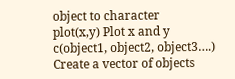object to character
plot(x,y) Plot x and y
c(object1, object2, object3….) Create a vector of objects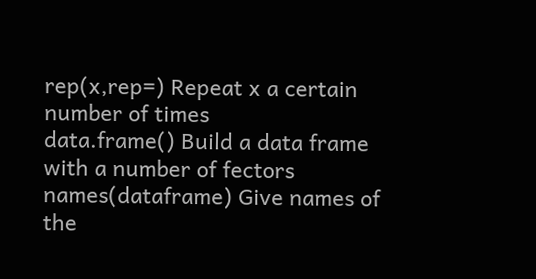rep(x,rep=) Repeat x a certain number of times
data.frame() Build a data frame with a number of fectors
names(dataframe) Give names of the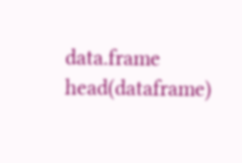data.frame
head(dataframe)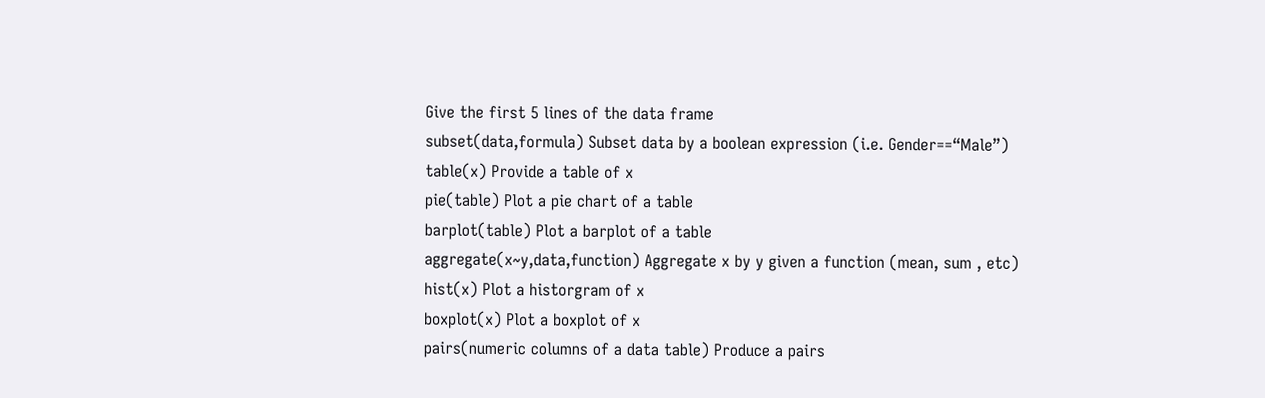Give the first 5 lines of the data frame
subset(data,formula) Subset data by a boolean expression (i.e. Gender==“Male”)
table(x) Provide a table of x
pie(table) Plot a pie chart of a table
barplot(table) Plot a barplot of a table
aggregate(x~y,data,function) Aggregate x by y given a function (mean, sum , etc)
hist(x) Plot a historgram of x
boxplot(x) Plot a boxplot of x
pairs(numeric columns of a data table) Produce a pairs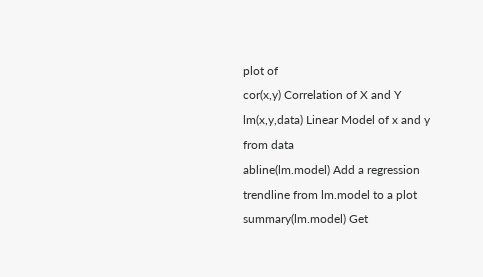plot of
cor(x,y) Correlation of X and Y
lm(x,y,data) Linear Model of x and y from data
abline(lm.model) Add a regression trendline from lm.model to a plot
summary(lm.model) Get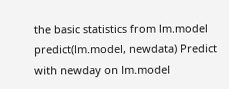the basic statistics from lm.model
predict(lm.model, newdata) Predict with newday on lm.model